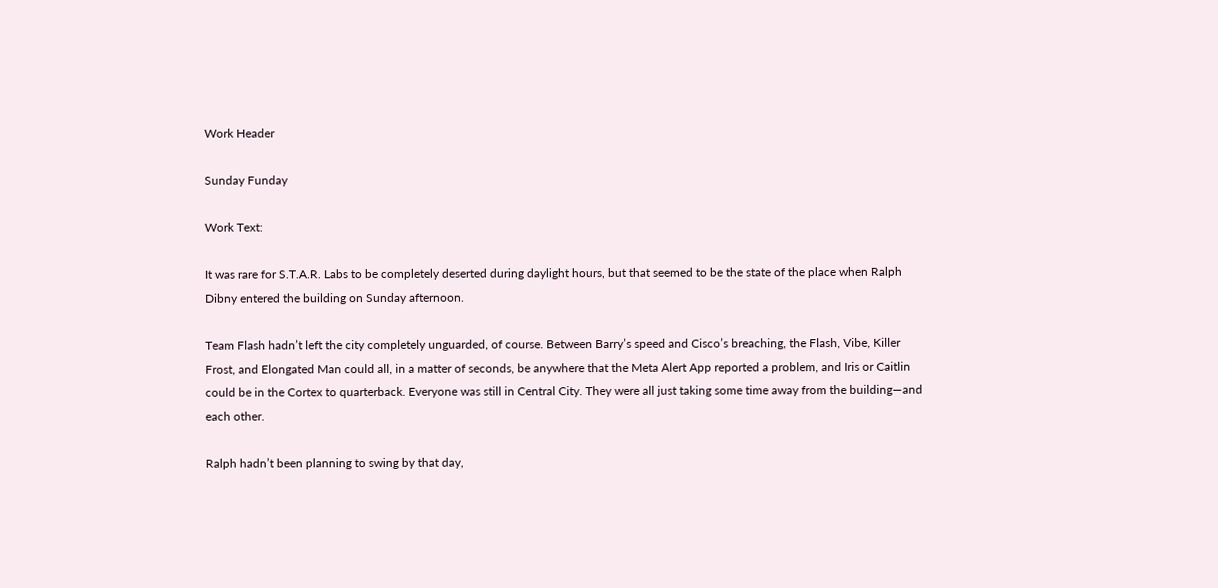Work Header

Sunday Funday

Work Text:

It was rare for S.T.A.R. Labs to be completely deserted during daylight hours, but that seemed to be the state of the place when Ralph Dibny entered the building on Sunday afternoon.

Team Flash hadn’t left the city completely unguarded, of course. Between Barry’s speed and Cisco’s breaching, the Flash, Vibe, Killer Frost, and Elongated Man could all, in a matter of seconds, be anywhere that the Meta Alert App reported a problem, and Iris or Caitlin could be in the Cortex to quarterback. Everyone was still in Central City. They were all just taking some time away from the building—and each other.

Ralph hadn’t been planning to swing by that day,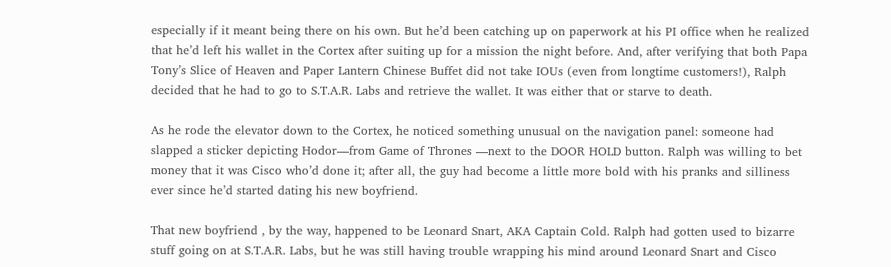especially if it meant being there on his own. But he’d been catching up on paperwork at his PI office when he realized that he’d left his wallet in the Cortex after suiting up for a mission the night before. And, after verifying that both Papa Tony’s Slice of Heaven and Paper Lantern Chinese Buffet did not take IOUs (even from longtime customers!), Ralph decided that he had to go to S.T.A.R. Labs and retrieve the wallet. It was either that or starve to death.

As he rode the elevator down to the Cortex, he noticed something unusual on the navigation panel: someone had slapped a sticker depicting Hodor—from Game of Thrones —next to the DOOR HOLD button. Ralph was willing to bet money that it was Cisco who’d done it; after all, the guy had become a little more bold with his pranks and silliness ever since he’d started dating his new boyfriend.

That new boyfriend , by the way, happened to be Leonard Snart, AKA Captain Cold. Ralph had gotten used to bizarre stuff going on at S.T.A.R. Labs, but he was still having trouble wrapping his mind around Leonard Snart and Cisco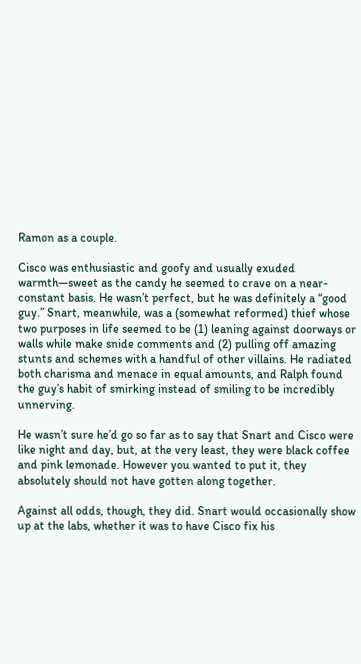Ramon as a couple.

Cisco was enthusiastic and goofy and usually exuded warmth—sweet as the candy he seemed to crave on a near-constant basis. He wasn’t perfect, but he was definitely a “good guy.” Snart, meanwhile, was a (somewhat reformed) thief whose two purposes in life seemed to be (1) leaning against doorways or walls while make snide comments and (2) pulling off amazing stunts and schemes with a handful of other villains. He radiated both charisma and menace in equal amounts, and Ralph found the guy’s habit of smirking instead of smiling to be incredibly unnerving.

He wasn’t sure he’d go so far as to say that Snart and Cisco were like night and day, but, at the very least, they were black coffee and pink lemonade. However you wanted to put it, they absolutely should not have gotten along together.

Against all odds, though, they did. Snart would occasionally show up at the labs, whether it was to have Cisco fix his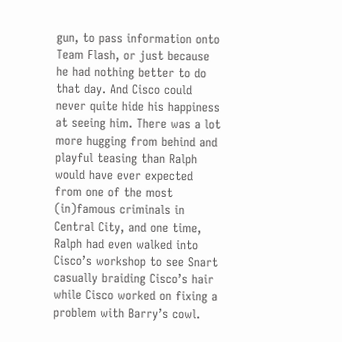gun, to pass information onto Team Flash, or just because he had nothing better to do that day. And Cisco could never quite hide his happiness at seeing him. There was a lot more hugging from behind and playful teasing than Ralph would have ever expected from one of the most (in)famous criminals in Central City, and one time, Ralph had even walked into Cisco’s workshop to see Snart casually braiding Cisco’s hair while Cisco worked on fixing a problem with Barry’s cowl.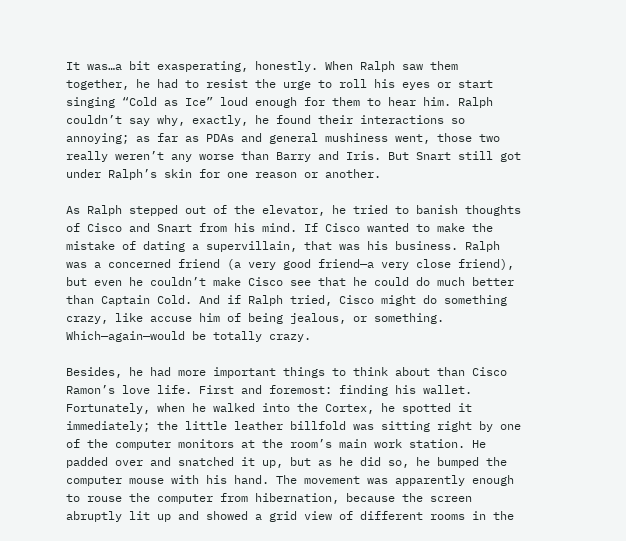It was…a bit exasperating, honestly. When Ralph saw them together, he had to resist the urge to roll his eyes or start singing “Cold as Ice” loud enough for them to hear him. Ralph couldn’t say why, exactly, he found their interactions so annoying; as far as PDAs and general mushiness went, those two really weren’t any worse than Barry and Iris. But Snart still got under Ralph’s skin for one reason or another.

As Ralph stepped out of the elevator, he tried to banish thoughts of Cisco and Snart from his mind. If Cisco wanted to make the mistake of dating a supervillain, that was his business. Ralph was a concerned friend (a very good friend—a very close friend), but even he couldn’t make Cisco see that he could do much better than Captain Cold. And if Ralph tried, Cisco might do something crazy, like accuse him of being jealous, or something. Which—again—would be totally crazy.

Besides, he had more important things to think about than Cisco Ramon’s love life. First and foremost: finding his wallet. Fortunately, when he walked into the Cortex, he spotted it immediately; the little leather billfold was sitting right by one of the computer monitors at the room’s main work station. He padded over and snatched it up, but as he did so, he bumped the computer mouse with his hand. The movement was apparently enough to rouse the computer from hibernation, because the screen abruptly lit up and showed a grid view of different rooms in the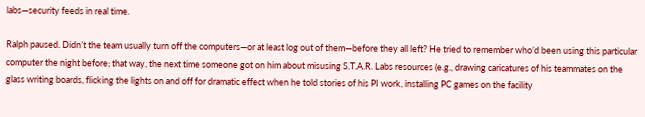labs—security feeds in real time.

Ralph paused. Didn’t the team usually turn off the computers—or at least log out of them—before they all left? He tried to remember who’d been using this particular computer the night before; that way, the next time someone got on him about misusing S.T.A.R. Labs resources (e.g., drawing caricatures of his teammates on the glass writing boards, flicking the lights on and off for dramatic effect when he told stories of his PI work, installing PC games on the facility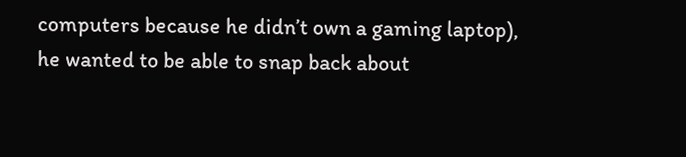computers because he didn’t own a gaming laptop), he wanted to be able to snap back about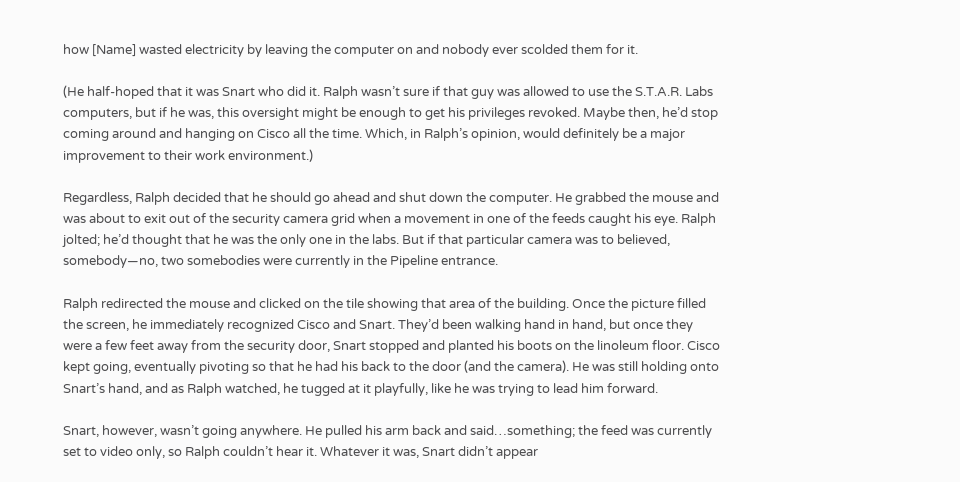how [Name] wasted electricity by leaving the computer on and nobody ever scolded them for it.

(He half-hoped that it was Snart who did it. Ralph wasn’t sure if that guy was allowed to use the S.T.A.R. Labs computers, but if he was, this oversight might be enough to get his privileges revoked. Maybe then, he’d stop coming around and hanging on Cisco all the time. Which, in Ralph’s opinion, would definitely be a major improvement to their work environment.)

Regardless, Ralph decided that he should go ahead and shut down the computer. He grabbed the mouse and was about to exit out of the security camera grid when a movement in one of the feeds caught his eye. Ralph jolted; he’d thought that he was the only one in the labs. But if that particular camera was to believed, somebody—no, two somebodies were currently in the Pipeline entrance.

Ralph redirected the mouse and clicked on the tile showing that area of the building. Once the picture filled the screen, he immediately recognized Cisco and Snart. They’d been walking hand in hand, but once they were a few feet away from the security door, Snart stopped and planted his boots on the linoleum floor. Cisco kept going, eventually pivoting so that he had his back to the door (and the camera). He was still holding onto Snart’s hand, and as Ralph watched, he tugged at it playfully, like he was trying to lead him forward.

Snart, however, wasn’t going anywhere. He pulled his arm back and said…something; the feed was currently set to video only, so Ralph couldn’t hear it. Whatever it was, Snart didn’t appear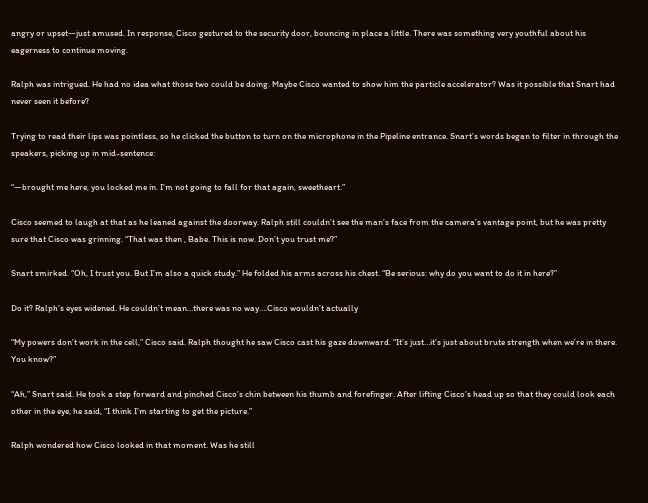angry or upset—just amused. In response, Cisco gestured to the security door, bouncing in place a little. There was something very youthful about his eagerness to continue moving.

Ralph was intrigued. He had no idea what those two could be doing. Maybe Cisco wanted to show him the particle accelerator? Was it possible that Snart had never seen it before?

Trying to read their lips was pointless, so he clicked the button to turn on the microphone in the Pipeline entrance. Snart’s words began to filter in through the speakers, picking up in mid-sentence:

“—brought me here, you locked me in. I’m not going to fall for that again, sweetheart.”

Cisco seemed to laugh at that as he leaned against the doorway. Ralph still couldn’t see the man’s face from the camera’s vantage point, but he was pretty sure that Cisco was grinning. “That was then , Babe. This is now. Don’t you trust me?”

Snart smirked. “Oh, I trust you. But I’m also a quick study.” He folded his arms across his chest. “Be serious: why do you want to do it in here?”

Do it? Ralph’s eyes widened. He couldn’t mean…there was no way….Cisco wouldn’t actually

“My powers don’t work in the cell,” Cisco said. Ralph thought he saw Cisco cast his gaze downward. “It’s just…it’s just about brute strength when we’re in there. You know?”

“Ah,” Snart said. He took a step forward and pinched Cisco’s chin between his thumb and forefinger. After lifting Cisco’s head up so that they could look each other in the eye, he said, “I think I’m starting to get the picture.”

Ralph wondered how Cisco looked in that moment. Was he still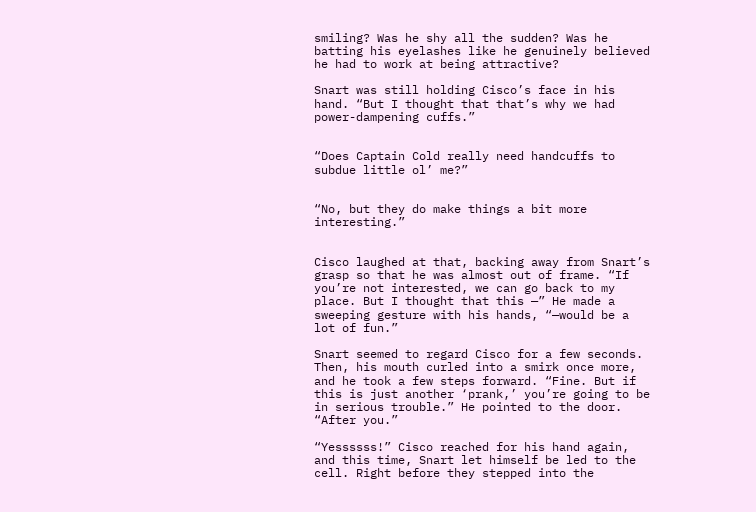smiling? Was he shy all the sudden? Was he batting his eyelashes like he genuinely believed he had to work at being attractive?

Snart was still holding Cisco’s face in his hand. “But I thought that that’s why we had power-dampening cuffs.”


“Does Captain Cold really need handcuffs to subdue little ol’ me?”


“No, but they do make things a bit more interesting.”


Cisco laughed at that, backing away from Snart’s grasp so that he was almost out of frame. “If you’re not interested, we can go back to my place. But I thought that this —” He made a sweeping gesture with his hands, “—would be a lot of fun.”

Snart seemed to regard Cisco for a few seconds. Then, his mouth curled into a smirk once more, and he took a few steps forward. “Fine. But if this is just another ‘prank,’ you’re going to be in serious trouble.” He pointed to the door. “After you.”

“Yessssss!” Cisco reached for his hand again, and this time, Snart let himself be led to the cell. Right before they stepped into the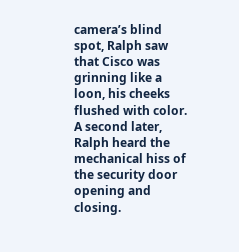camera’s blind spot, Ralph saw that Cisco was grinning like a loon, his cheeks flushed with color. A second later, Ralph heard the mechanical hiss of the security door opening and closing.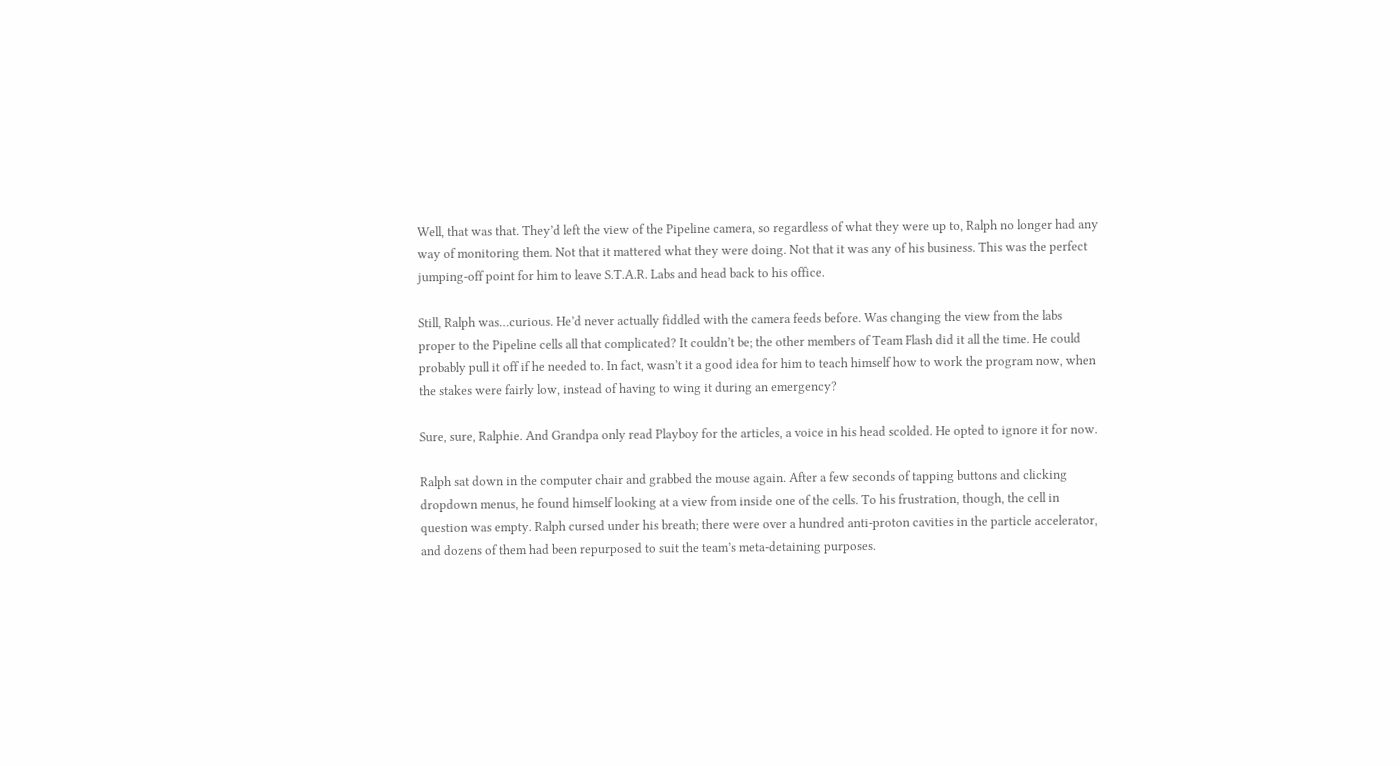Well, that was that. They’d left the view of the Pipeline camera, so regardless of what they were up to, Ralph no longer had any way of monitoring them. Not that it mattered what they were doing. Not that it was any of his business. This was the perfect jumping-off point for him to leave S.T.A.R. Labs and head back to his office.

Still, Ralph was…curious. He’d never actually fiddled with the camera feeds before. Was changing the view from the labs proper to the Pipeline cells all that complicated? It couldn’t be; the other members of Team Flash did it all the time. He could probably pull it off if he needed to. In fact, wasn’t it a good idea for him to teach himself how to work the program now, when the stakes were fairly low, instead of having to wing it during an emergency?

Sure, sure, Ralphie. And Grandpa only read Playboy for the articles, a voice in his head scolded. He opted to ignore it for now.

Ralph sat down in the computer chair and grabbed the mouse again. After a few seconds of tapping buttons and clicking dropdown menus, he found himself looking at a view from inside one of the cells. To his frustration, though, the cell in question was empty. Ralph cursed under his breath; there were over a hundred anti-proton cavities in the particle accelerator, and dozens of them had been repurposed to suit the team’s meta-detaining purposes.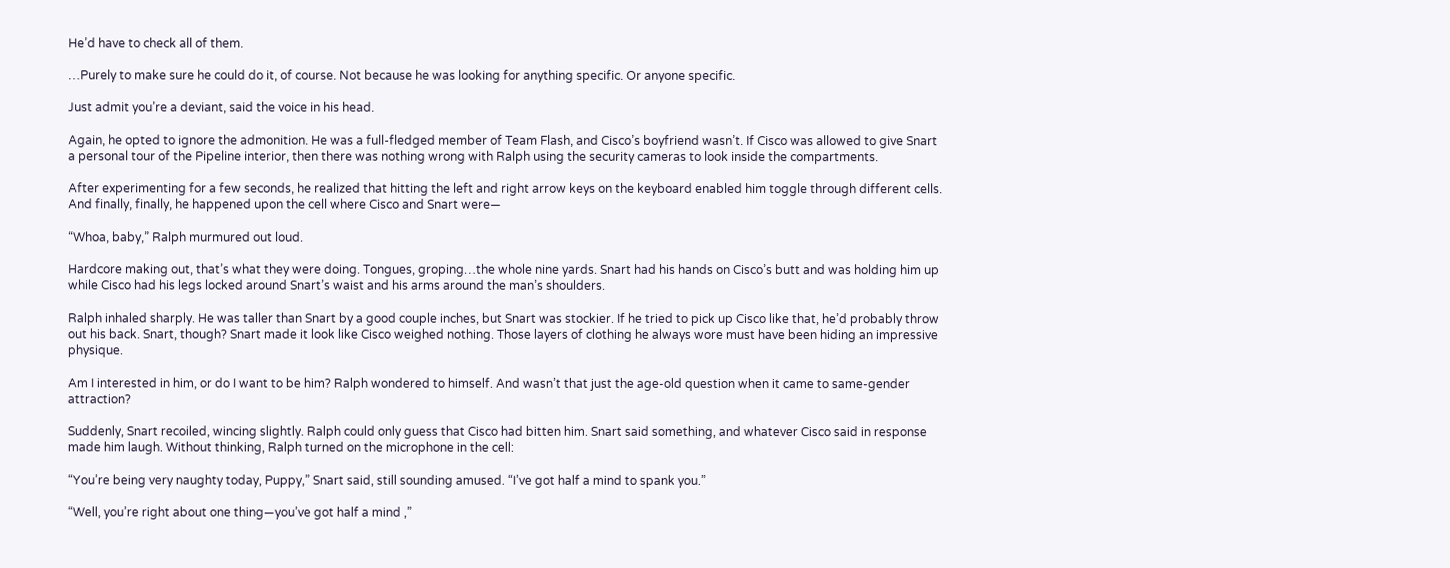He’d have to check all of them.

…Purely to make sure he could do it, of course. Not because he was looking for anything specific. Or anyone specific.

Just admit you’re a deviant, said the voice in his head.

Again, he opted to ignore the admonition. He was a full-fledged member of Team Flash, and Cisco’s boyfriend wasn’t. If Cisco was allowed to give Snart a personal tour of the Pipeline interior, then there was nothing wrong with Ralph using the security cameras to look inside the compartments.

After experimenting for a few seconds, he realized that hitting the left and right arrow keys on the keyboard enabled him toggle through different cells. And finally, finally, he happened upon the cell where Cisco and Snart were—

“Whoa, baby,” Ralph murmured out loud.

Hardcore making out, that’s what they were doing. Tongues, groping…the whole nine yards. Snart had his hands on Cisco’s butt and was holding him up while Cisco had his legs locked around Snart’s waist and his arms around the man’s shoulders.

Ralph inhaled sharply. He was taller than Snart by a good couple inches, but Snart was stockier. If he tried to pick up Cisco like that, he’d probably throw out his back. Snart, though? Snart made it look like Cisco weighed nothing. Those layers of clothing he always wore must have been hiding an impressive physique.

Am I interested in him, or do I want to be him? Ralph wondered to himself. And wasn’t that just the age-old question when it came to same-gender attraction?

Suddenly, Snart recoiled, wincing slightly. Ralph could only guess that Cisco had bitten him. Snart said something, and whatever Cisco said in response made him laugh. Without thinking, Ralph turned on the microphone in the cell:

“You’re being very naughty today, Puppy,” Snart said, still sounding amused. “I’ve got half a mind to spank you.”

“Well, you’re right about one thing—you’ve got half a mind ,”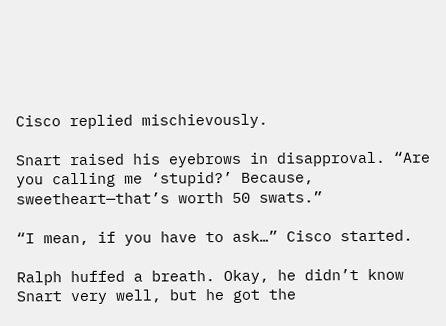Cisco replied mischievously.

Snart raised his eyebrows in disapproval. “Are you calling me ‘stupid?’ Because, sweetheart—that’s worth 50 swats.”

“I mean, if you have to ask…” Cisco started.

Ralph huffed a breath. Okay, he didn’t know Snart very well, but he got the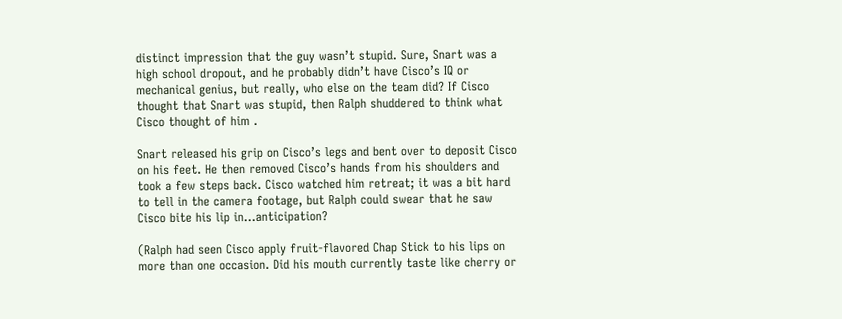distinct impression that the guy wasn’t stupid. Sure, Snart was a high school dropout, and he probably didn’t have Cisco’s IQ or mechanical genius, but really, who else on the team did? If Cisco thought that Snart was stupid, then Ralph shuddered to think what Cisco thought of him .

Snart released his grip on Cisco’s legs and bent over to deposit Cisco on his feet. He then removed Cisco’s hands from his shoulders and took a few steps back. Cisco watched him retreat; it was a bit hard to tell in the camera footage, but Ralph could swear that he saw Cisco bite his lip in…anticipation?

(Ralph had seen Cisco apply fruit-flavored Chap Stick to his lips on more than one occasion. Did his mouth currently taste like cherry or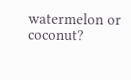watermelon or coconut?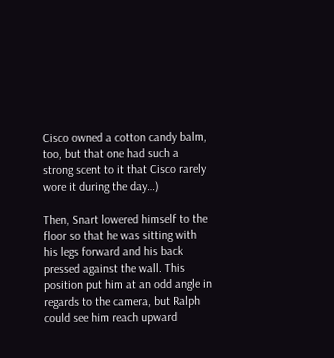Cisco owned a cotton candy balm, too, but that one had such a strong scent to it that Cisco rarely wore it during the day…)

Then, Snart lowered himself to the floor so that he was sitting with his legs forward and his back pressed against the wall. This position put him at an odd angle in regards to the camera, but Ralph could see him reach upward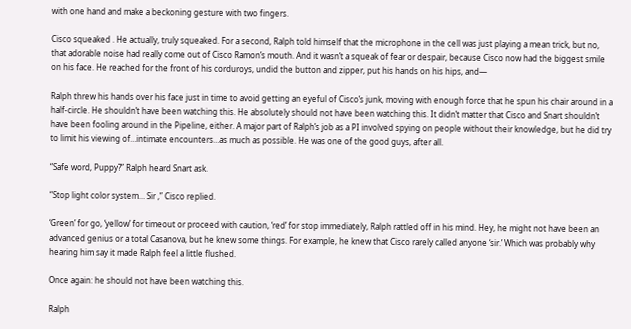with one hand and make a beckoning gesture with two fingers.

Cisco squeaked . He actually, truly squeaked. For a second, Ralph told himself that the microphone in the cell was just playing a mean trick, but no, that adorable noise had really come out of Cisco Ramon’s mouth. And it wasn’t a squeak of fear or despair, because Cisco now had the biggest smile on his face. He reached for the front of his corduroys, undid the button and zipper, put his hands on his hips, and—

Ralph threw his hands over his face just in time to avoid getting an eyeful of Cisco’s junk, moving with enough force that he spun his chair around in a half-circle. He shouldn’t have been watching this. He absolutely should not have been watching this. It didn’t matter that Cisco and Snart shouldn’t have been fooling around in the Pipeline, either. A major part of Ralph’s job as a PI involved spying on people without their knowledge, but he did try to limit his viewing of…intimate encounters…as much as possible. He was one of the good guys, after all.

“Safe word, Puppy?” Ralph heard Snart ask.

“Stop light color system… Sir ,” Cisco replied.

‘Green’ for go, ‘yellow’ for timeout or proceed with caution, ‘red’ for stop immediately, Ralph rattled off in his mind. Hey, he might not have been an advanced genius or a total Casanova, but he knew some things. For example, he knew that Cisco rarely called anyone ‘sir.’ Which was probably why hearing him say it made Ralph feel a little flushed.

Once again: he should not have been watching this.

Ralph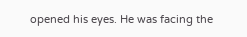opened his eyes. He was facing the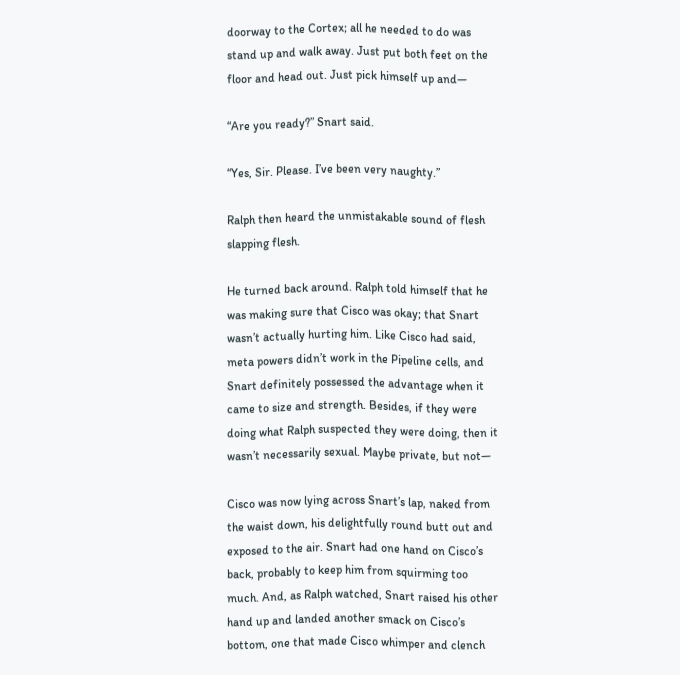doorway to the Cortex; all he needed to do was stand up and walk away. Just put both feet on the floor and head out. Just pick himself up and—

“Are you ready?” Snart said.

“Yes, Sir. Please. I’ve been very naughty.”

Ralph then heard the unmistakable sound of flesh slapping flesh.

He turned back around. Ralph told himself that he was making sure that Cisco was okay; that Snart wasn’t actually hurting him. Like Cisco had said, meta powers didn’t work in the Pipeline cells, and Snart definitely possessed the advantage when it came to size and strength. Besides, if they were doing what Ralph suspected they were doing, then it wasn’t necessarily sexual. Maybe private, but not—

Cisco was now lying across Snart’s lap, naked from the waist down, his delightfully round butt out and exposed to the air. Snart had one hand on Cisco’s back, probably to keep him from squirming too much. And, as Ralph watched, Snart raised his other hand up and landed another smack on Cisco’s bottom, one that made Cisco whimper and clench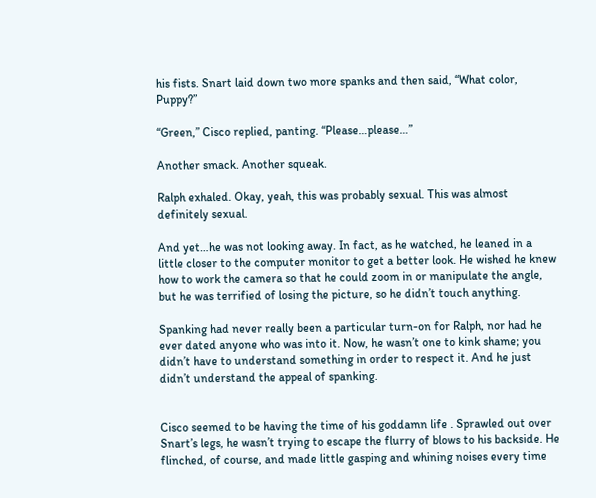his fists. Snart laid down two more spanks and then said, “What color, Puppy?”

“Green,” Cisco replied, panting. “Please…please…”

Another smack. Another squeak.

Ralph exhaled. Okay, yeah, this was probably sexual. This was almost definitely sexual.

And yet…he was not looking away. In fact, as he watched, he leaned in a little closer to the computer monitor to get a better look. He wished he knew how to work the camera so that he could zoom in or manipulate the angle, but he was terrified of losing the picture, so he didn’t touch anything.

Spanking had never really been a particular turn-on for Ralph, nor had he ever dated anyone who was into it. Now, he wasn’t one to kink shame; you didn’t have to understand something in order to respect it. And he just didn’t understand the appeal of spanking.


Cisco seemed to be having the time of his goddamn life . Sprawled out over Snart’s legs, he wasn’t trying to escape the flurry of blows to his backside. He flinched, of course, and made little gasping and whining noises every time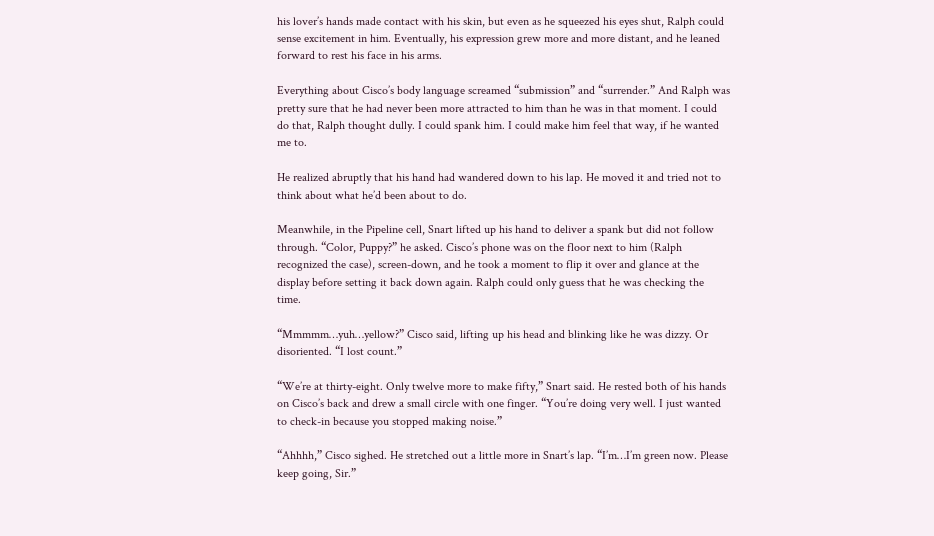his lover’s hands made contact with his skin, but even as he squeezed his eyes shut, Ralph could sense excitement in him. Eventually, his expression grew more and more distant, and he leaned forward to rest his face in his arms.

Everything about Cisco’s body language screamed “submission” and “surrender.” And Ralph was pretty sure that he had never been more attracted to him than he was in that moment. I could do that, Ralph thought dully. I could spank him. I could make him feel that way, if he wanted me to.

He realized abruptly that his hand had wandered down to his lap. He moved it and tried not to think about what he’d been about to do.

Meanwhile, in the Pipeline cell, Snart lifted up his hand to deliver a spank but did not follow through. “Color, Puppy?” he asked. Cisco’s phone was on the floor next to him (Ralph recognized the case), screen-down, and he took a moment to flip it over and glance at the display before setting it back down again. Ralph could only guess that he was checking the time.

“Mmmmm…yuh…yellow?” Cisco said, lifting up his head and blinking like he was dizzy. Or disoriented. “I lost count.”

“We’re at thirty-eight. Only twelve more to make fifty,” Snart said. He rested both of his hands on Cisco’s back and drew a small circle with one finger. “You’re doing very well. I just wanted to check-in because you stopped making noise.”

“Ahhhh,” Cisco sighed. He stretched out a little more in Snart’s lap. “I’m…I’m green now. Please keep going, Sir.”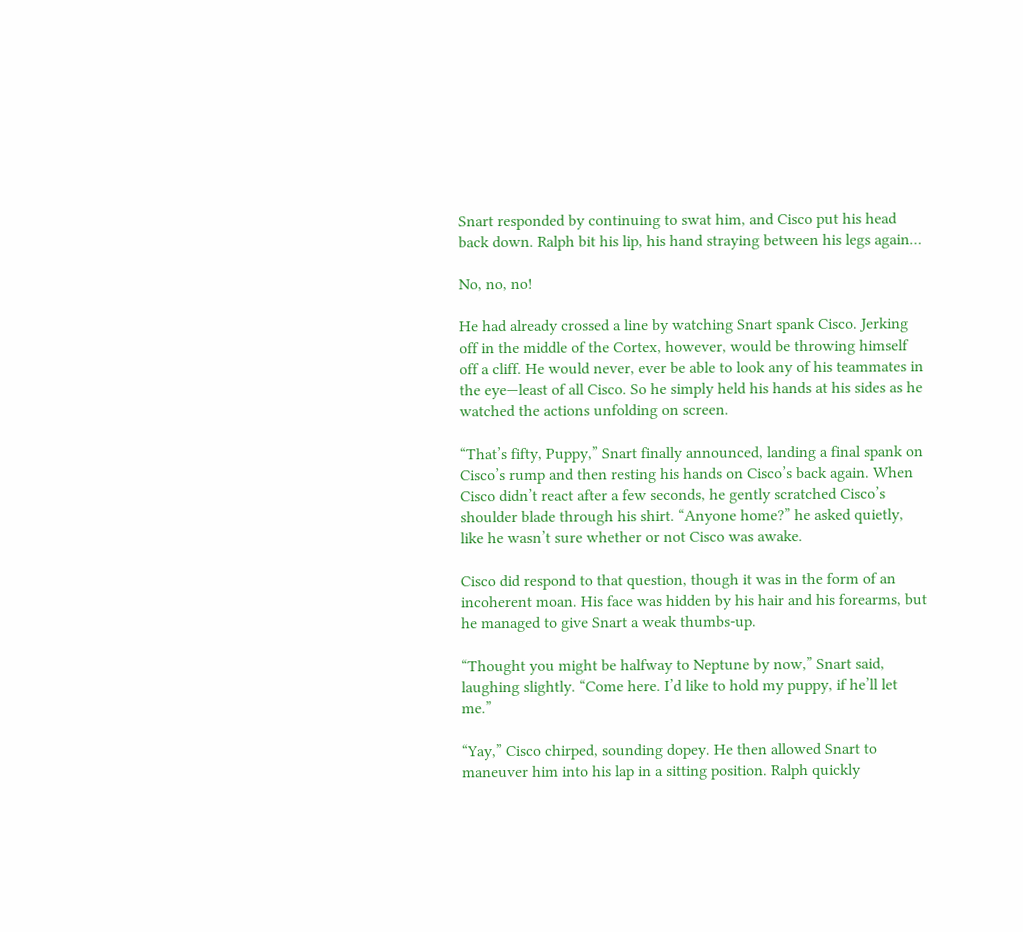Snart responded by continuing to swat him, and Cisco put his head back down. Ralph bit his lip, his hand straying between his legs again…

No, no, no!

He had already crossed a line by watching Snart spank Cisco. Jerking off in the middle of the Cortex, however, would be throwing himself off a cliff. He would never, ever be able to look any of his teammates in the eye—least of all Cisco. So he simply held his hands at his sides as he watched the actions unfolding on screen.

“That’s fifty, Puppy,” Snart finally announced, landing a final spank on Cisco’s rump and then resting his hands on Cisco’s back again. When Cisco didn’t react after a few seconds, he gently scratched Cisco’s shoulder blade through his shirt. “Anyone home?” he asked quietly, like he wasn’t sure whether or not Cisco was awake.

Cisco did respond to that question, though it was in the form of an incoherent moan. His face was hidden by his hair and his forearms, but he managed to give Snart a weak thumbs-up.

“Thought you might be halfway to Neptune by now,” Snart said, laughing slightly. “Come here. I’d like to hold my puppy, if he’ll let me.”

“Yay,” Cisco chirped, sounding dopey. He then allowed Snart to maneuver him into his lap in a sitting position. Ralph quickly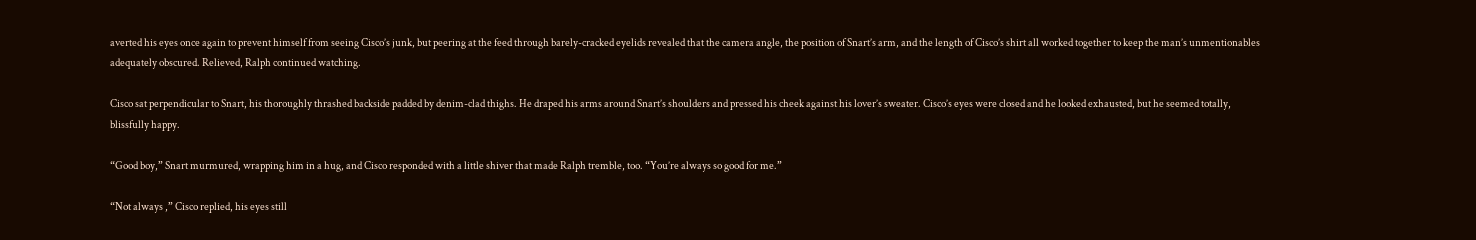averted his eyes once again to prevent himself from seeing Cisco’s junk, but peering at the feed through barely-cracked eyelids revealed that the camera angle, the position of Snart’s arm, and the length of Cisco’s shirt all worked together to keep the man’s unmentionables adequately obscured. Relieved, Ralph continued watching.

Cisco sat perpendicular to Snart, his thoroughly thrashed backside padded by denim-clad thighs. He draped his arms around Snart’s shoulders and pressed his cheek against his lover’s sweater. Cisco’s eyes were closed and he looked exhausted, but he seemed totally, blissfully happy.

“Good boy,” Snart murmured, wrapping him in a hug, and Cisco responded with a little shiver that made Ralph tremble, too. “You’re always so good for me.”

“Not always ,” Cisco replied, his eyes still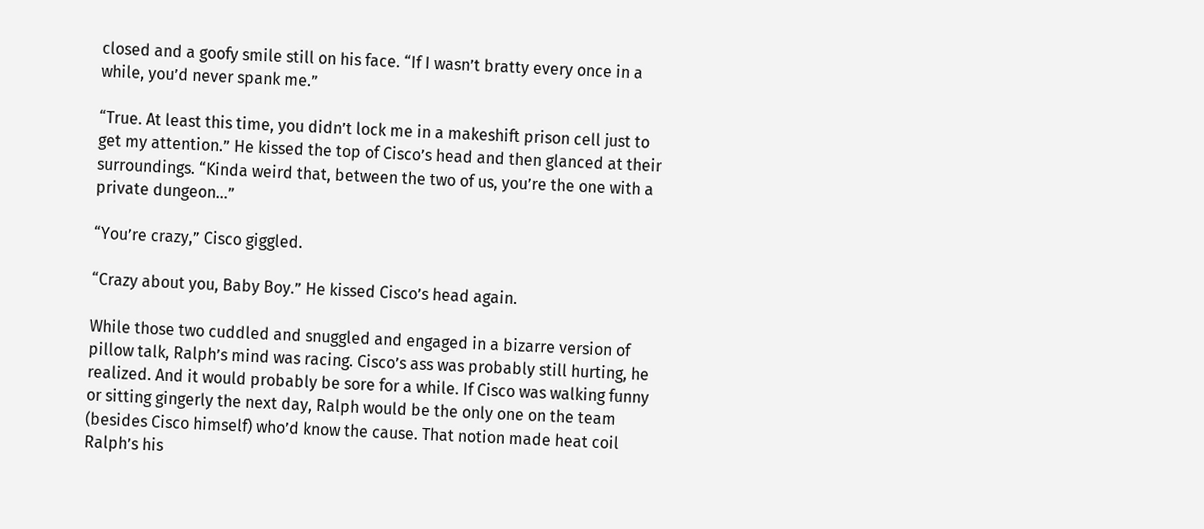closed and a goofy smile still on his face. “If I wasn’t bratty every once in a while, you’d never spank me.”

“True. At least this time, you didn’t lock me in a makeshift prison cell just to get my attention.” He kissed the top of Cisco’s head and then glanced at their surroundings. “Kinda weird that, between the two of us, you’re the one with a private dungeon…”

“You’re crazy,” Cisco giggled.

“Crazy about you, Baby Boy.” He kissed Cisco’s head again.

While those two cuddled and snuggled and engaged in a bizarre version of pillow talk, Ralph’s mind was racing. Cisco’s ass was probably still hurting, he realized. And it would probably be sore for a while. If Cisco was walking funny or sitting gingerly the next day, Ralph would be the only one on the team (besides Cisco himself) who’d know the cause. That notion made heat coil Ralph’s his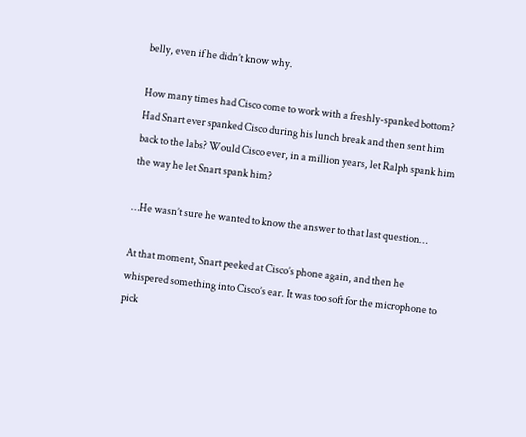belly, even if he didn’t know why.

How many times had Cisco come to work with a freshly-spanked bottom? Had Snart ever spanked Cisco during his lunch break and then sent him back to the labs? Would Cisco ever, in a million years, let Ralph spank him the way he let Snart spank him?

…He wasn’t sure he wanted to know the answer to that last question…

At that moment, Snart peeked at Cisco’s phone again, and then he whispered something into Cisco’s ear. It was too soft for the microphone to pick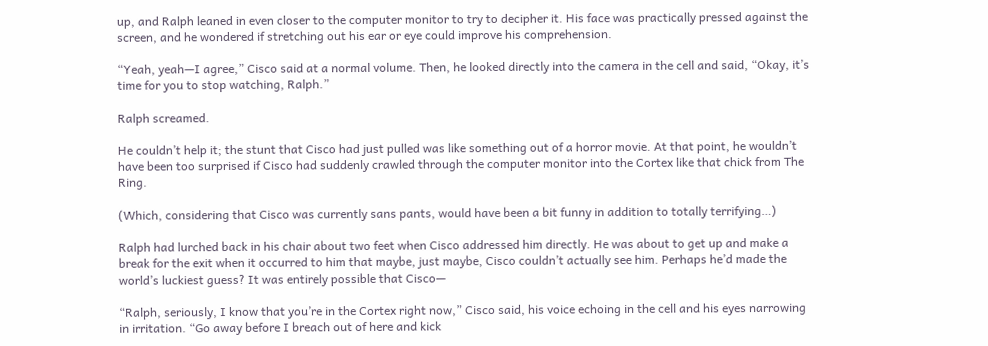up, and Ralph leaned in even closer to the computer monitor to try to decipher it. His face was practically pressed against the screen, and he wondered if stretching out his ear or eye could improve his comprehension.

“Yeah, yeah—I agree,” Cisco said at a normal volume. Then, he looked directly into the camera in the cell and said, “Okay, it’s time for you to stop watching, Ralph.”

Ralph screamed.

He couldn’t help it; the stunt that Cisco had just pulled was like something out of a horror movie. At that point, he wouldn’t have been too surprised if Cisco had suddenly crawled through the computer monitor into the Cortex like that chick from The Ring.

(Which, considering that Cisco was currently sans pants, would have been a bit funny in addition to totally terrifying…)

Ralph had lurched back in his chair about two feet when Cisco addressed him directly. He was about to get up and make a break for the exit when it occurred to him that maybe, just maybe, Cisco couldn’t actually see him. Perhaps he’d made the world’s luckiest guess? It was entirely possible that Cisco—

“Ralph, seriously, I know that you’re in the Cortex right now,” Cisco said, his voice echoing in the cell and his eyes narrowing in irritation. “Go away before I breach out of here and kick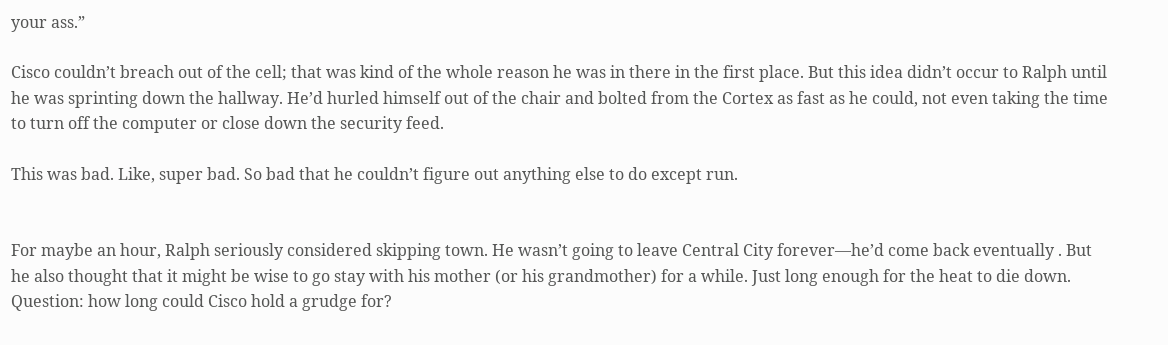your ass.”

Cisco couldn’t breach out of the cell; that was kind of the whole reason he was in there in the first place. But this idea didn’t occur to Ralph until he was sprinting down the hallway. He’d hurled himself out of the chair and bolted from the Cortex as fast as he could, not even taking the time to turn off the computer or close down the security feed.

This was bad. Like, super bad. So bad that he couldn’t figure out anything else to do except run.


For maybe an hour, Ralph seriously considered skipping town. He wasn’t going to leave Central City forever—he’d come back eventually . But he also thought that it might be wise to go stay with his mother (or his grandmother) for a while. Just long enough for the heat to die down. Question: how long could Cisco hold a grudge for?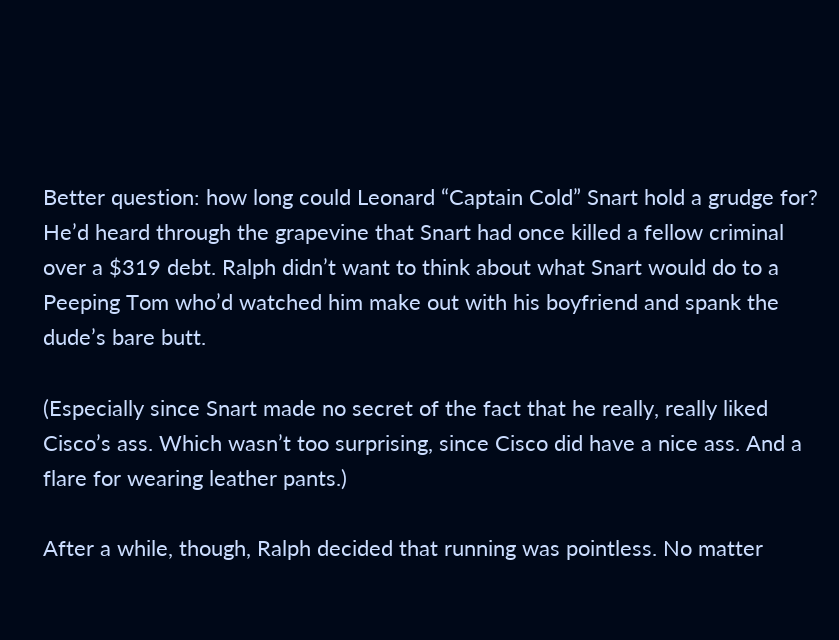Better question: how long could Leonard “Captain Cold” Snart hold a grudge for? He’d heard through the grapevine that Snart had once killed a fellow criminal over a $319 debt. Ralph didn’t want to think about what Snart would do to a Peeping Tom who’d watched him make out with his boyfriend and spank the dude’s bare butt.

(Especially since Snart made no secret of the fact that he really, really liked Cisco’s ass. Which wasn’t too surprising, since Cisco did have a nice ass. And a flare for wearing leather pants.)

After a while, though, Ralph decided that running was pointless. No matter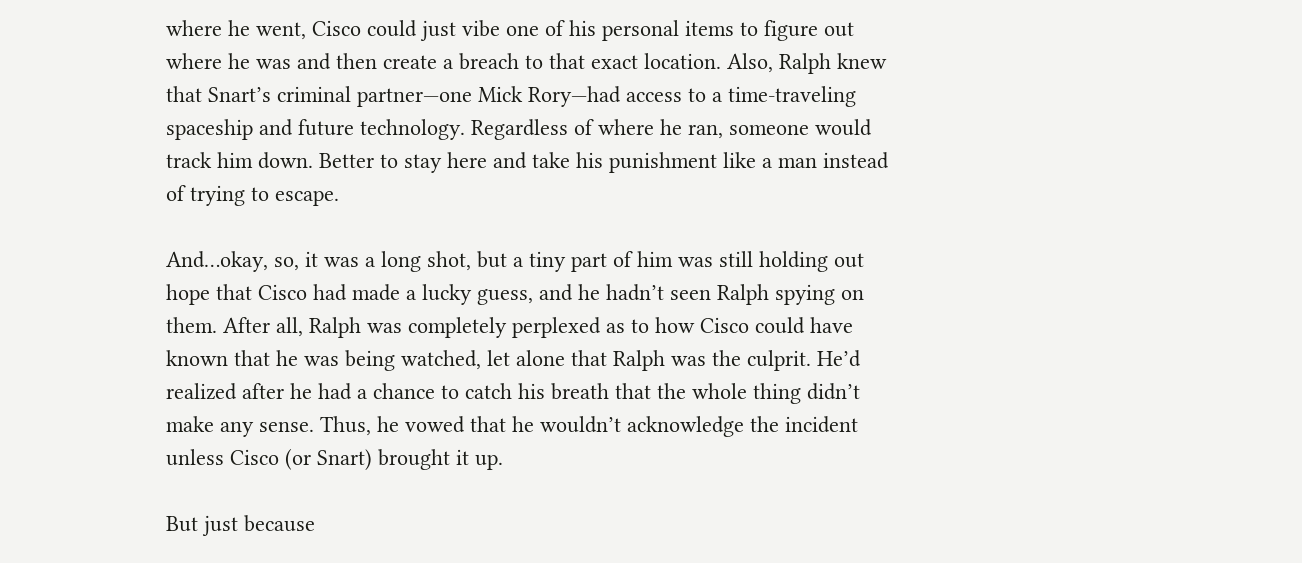where he went, Cisco could just vibe one of his personal items to figure out where he was and then create a breach to that exact location. Also, Ralph knew that Snart’s criminal partner—one Mick Rory—had access to a time-traveling spaceship and future technology. Regardless of where he ran, someone would track him down. Better to stay here and take his punishment like a man instead of trying to escape.

And…okay, so, it was a long shot, but a tiny part of him was still holding out hope that Cisco had made a lucky guess, and he hadn’t seen Ralph spying on them. After all, Ralph was completely perplexed as to how Cisco could have known that he was being watched, let alone that Ralph was the culprit. He’d realized after he had a chance to catch his breath that the whole thing didn’t make any sense. Thus, he vowed that he wouldn’t acknowledge the incident unless Cisco (or Snart) brought it up.

But just because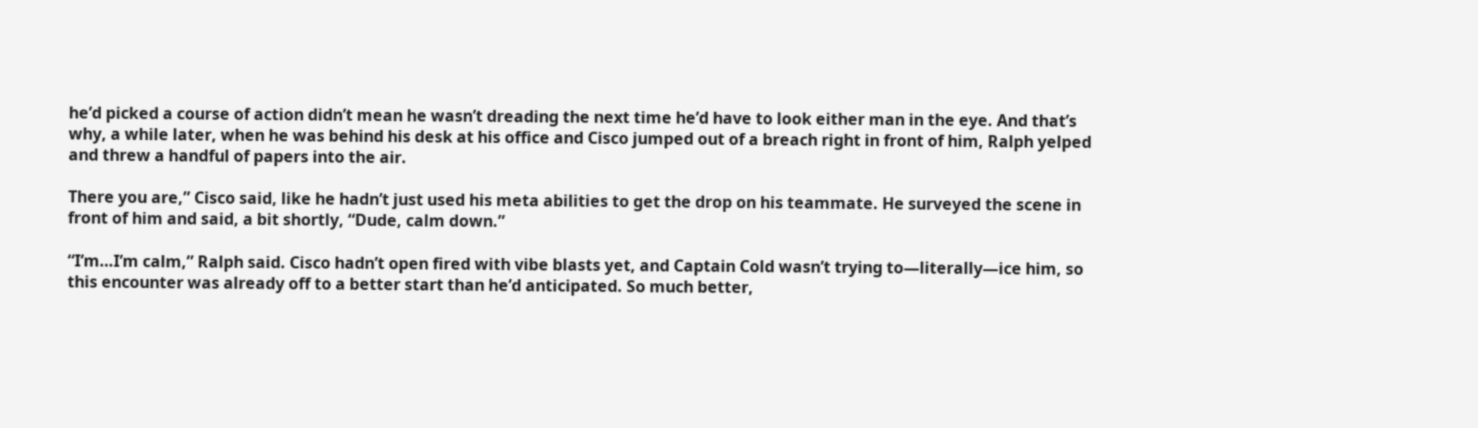he’d picked a course of action didn’t mean he wasn’t dreading the next time he’d have to look either man in the eye. And that’s why, a while later, when he was behind his desk at his office and Cisco jumped out of a breach right in front of him, Ralph yelped and threw a handful of papers into the air.

There you are,” Cisco said, like he hadn’t just used his meta abilities to get the drop on his teammate. He surveyed the scene in front of him and said, a bit shortly, “Dude, calm down.”

“I’m…I’m calm,” Ralph said. Cisco hadn’t open fired with vibe blasts yet, and Captain Cold wasn’t trying to—literally—ice him, so this encounter was already off to a better start than he’d anticipated. So much better,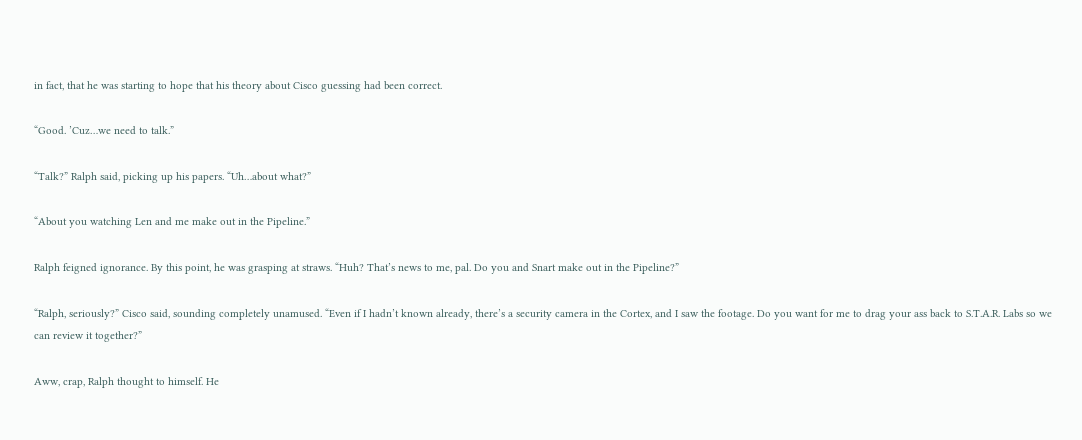in fact, that he was starting to hope that his theory about Cisco guessing had been correct.

“Good. ’Cuz…we need to talk.”

“Talk?” Ralph said, picking up his papers. “Uh…about what?”

“About you watching Len and me make out in the Pipeline.”

Ralph feigned ignorance. By this point, he was grasping at straws. “Huh? That’s news to me, pal. Do you and Snart make out in the Pipeline?”

“Ralph, seriously?” Cisco said, sounding completely unamused. “Even if I hadn’t known already, there’s a security camera in the Cortex, and I saw the footage. Do you want for me to drag your ass back to S.T.A.R. Labs so we can review it together?”

Aww, crap, Ralph thought to himself. He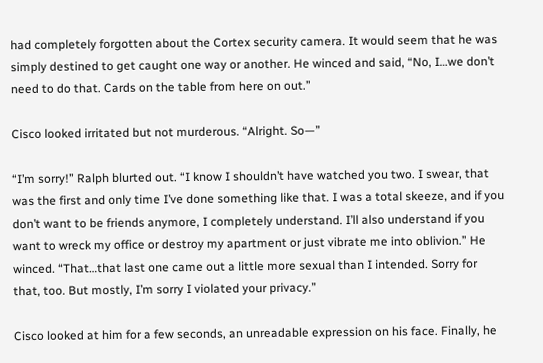had completely forgotten about the Cortex security camera. It would seem that he was simply destined to get caught one way or another. He winced and said, “No, I…we don’t need to do that. Cards on the table from here on out.”

Cisco looked irritated but not murderous. “Alright. So—”

“I’m sorry!” Ralph blurted out. “I know I shouldn’t have watched you two. I swear, that was the first and only time I’ve done something like that. I was a total skeeze, and if you don’t want to be friends anymore, I completely understand. I’ll also understand if you want to wreck my office or destroy my apartment or just vibrate me into oblivion.” He winced. “That…that last one came out a little more sexual than I intended. Sorry for that, too. But mostly, I’m sorry I violated your privacy.”

Cisco looked at him for a few seconds, an unreadable expression on his face. Finally, he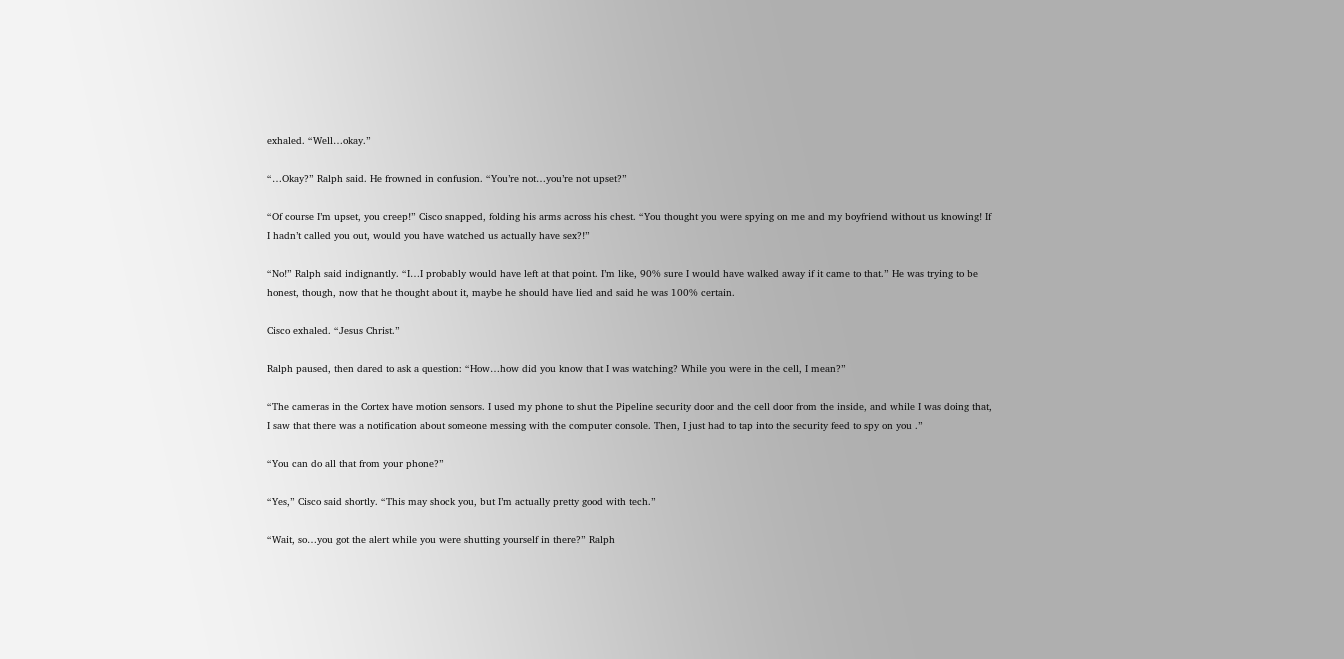exhaled. “Well…okay.”

“…Okay?” Ralph said. He frowned in confusion. “You’re not…you’re not upset?”

“Of course I’m upset, you creep!” Cisco snapped, folding his arms across his chest. “You thought you were spying on me and my boyfriend without us knowing! If I hadn’t called you out, would you have watched us actually have sex?!”

“No!” Ralph said indignantly. “I…I probably would have left at that point. I’m like, 90% sure I would have walked away if it came to that.” He was trying to be honest, though, now that he thought about it, maybe he should have lied and said he was 100% certain.

Cisco exhaled. “Jesus Christ.”

Ralph paused, then dared to ask a question: “How…how did you know that I was watching? While you were in the cell, I mean?”

“The cameras in the Cortex have motion sensors. I used my phone to shut the Pipeline security door and the cell door from the inside, and while I was doing that, I saw that there was a notification about someone messing with the computer console. Then, I just had to tap into the security feed to spy on you .”

“You can do all that from your phone?”

“Yes,” Cisco said shortly. “This may shock you, but I’m actually pretty good with tech.”

“Wait, so…you got the alert while you were shutting yourself in there?” Ralph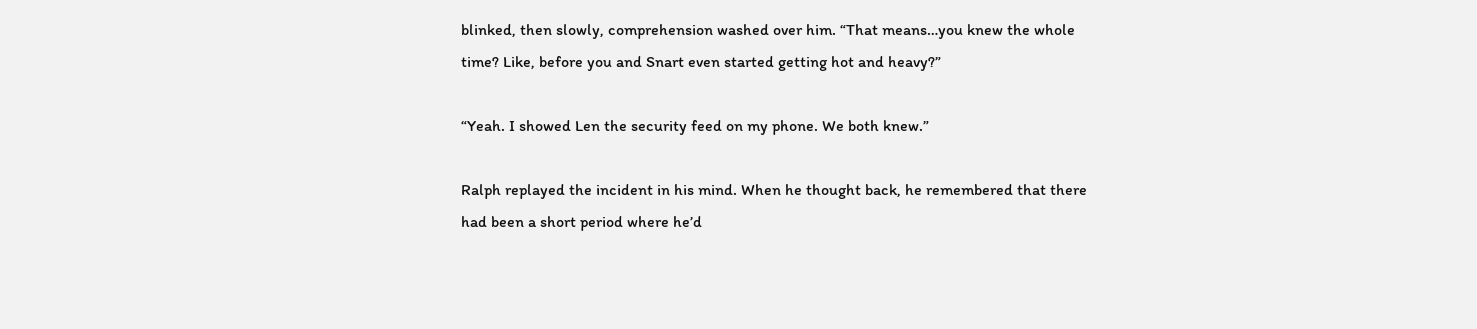blinked, then slowly, comprehension washed over him. “That means…you knew the whole time? Like, before you and Snart even started getting hot and heavy?”

“Yeah. I showed Len the security feed on my phone. We both knew.”

Ralph replayed the incident in his mind. When he thought back, he remembered that there had been a short period where he’d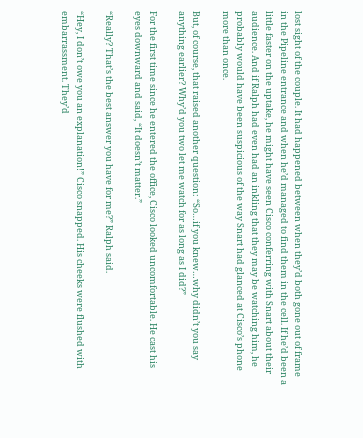lost sight of the couple. It had happened between when they’d both gone out of frame in the Pipeline entrance and when he’d managed to find them in the cell. If he’d been a little faster on the uptake, he might have seen Cisco conferring with Snart about their audience. And if Ralph had even had an inkling that they may be watching him, he probably would have been suspicious of the way Snart had glanced at Cisco’s phone more than once.

But, of course, that raised another question: “So…if you knew…why didn’t you say anything earlier? Why’d you two let me watch for as long as I did?”

For the first time since he entered the office, Cisco looked uncomfortable. He cast his eyes downward and said, “It doesn’t matter.”

“Really? That’s the best answer you have for me?” Ralph said.

“Hey, I don’t owe you an explanation!” Cisco snapped. His cheeks were flushed with embarrassment. They’d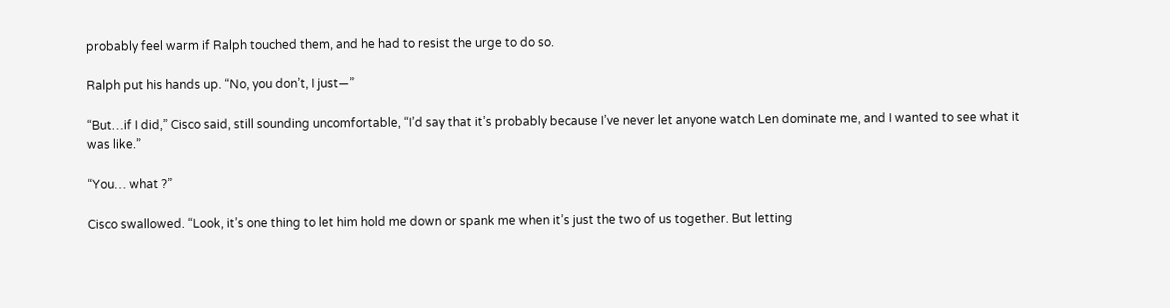probably feel warm if Ralph touched them, and he had to resist the urge to do so.

Ralph put his hands up. “No, you don’t, I just—”

“But…if I did,” Cisco said, still sounding uncomfortable, “I’d say that it’s probably because I’ve never let anyone watch Len dominate me, and I wanted to see what it was like.”

“You… what ?”

Cisco swallowed. “Look, it’s one thing to let him hold me down or spank me when it’s just the two of us together. But letting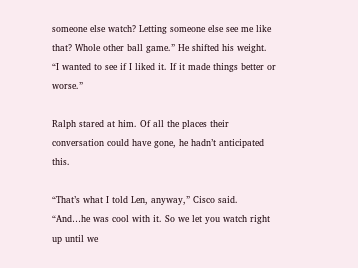someone else watch? Letting someone else see me like that? Whole other ball game.” He shifted his weight. “I wanted to see if I liked it. If it made things better or worse.”

Ralph stared at him. Of all the places their conversation could have gone, he hadn’t anticipated this.

“That’s what I told Len, anyway,” Cisco said. “And…he was cool with it. So we let you watch right up until we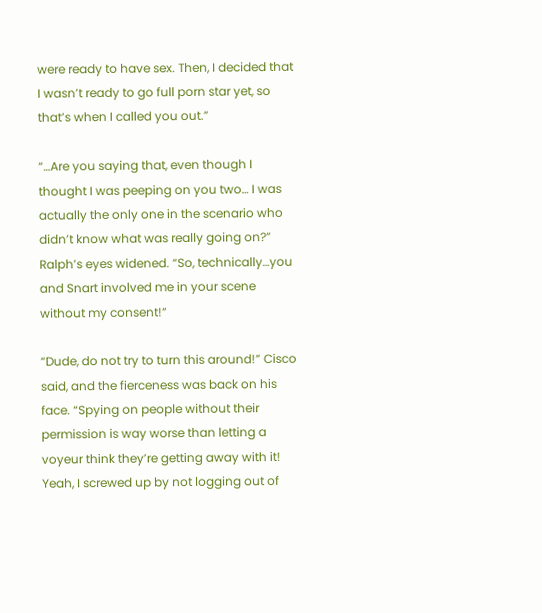were ready to have sex. Then, I decided that I wasn’t ready to go full porn star yet, so that’s when I called you out.”

“…Are you saying that, even though I thought I was peeping on you two… I was actually the only one in the scenario who didn’t know what was really going on?” Ralph’s eyes widened. “So, technically…you and Snart involved me in your scene without my consent!”

“Dude, do not try to turn this around!” Cisco said, and the fierceness was back on his face. “Spying on people without their permission is way worse than letting a voyeur think they’re getting away with it! Yeah, I screwed up by not logging out of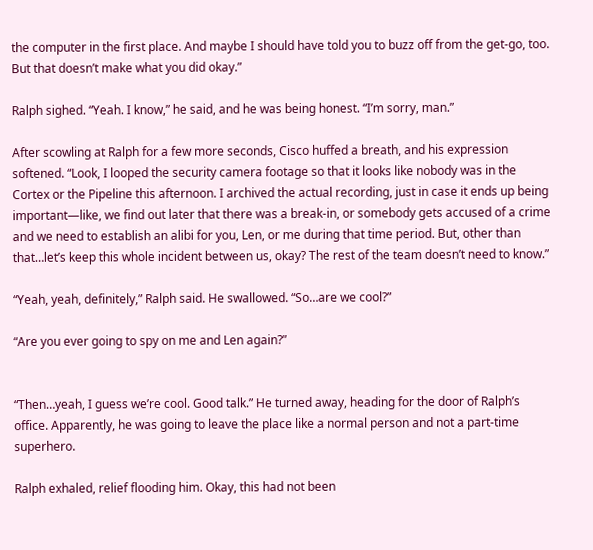the computer in the first place. And maybe I should have told you to buzz off from the get-go, too. But that doesn’t make what you did okay.”

Ralph sighed. “Yeah. I know,” he said, and he was being honest. “I’m sorry, man.”

After scowling at Ralph for a few more seconds, Cisco huffed a breath, and his expression softened. “Look, I looped the security camera footage so that it looks like nobody was in the Cortex or the Pipeline this afternoon. I archived the actual recording, just in case it ends up being important—like, we find out later that there was a break-in, or somebody gets accused of a crime and we need to establish an alibi for you, Len, or me during that time period. But, other than that…let’s keep this whole incident between us, okay? The rest of the team doesn’t need to know.”

“Yeah, yeah, definitely,” Ralph said. He swallowed. “So…are we cool?”

“Are you ever going to spy on me and Len again?”


“Then…yeah, I guess we’re cool. Good talk.” He turned away, heading for the door of Ralph’s office. Apparently, he was going to leave the place like a normal person and not a part-time superhero.

Ralph exhaled, relief flooding him. Okay, this had not been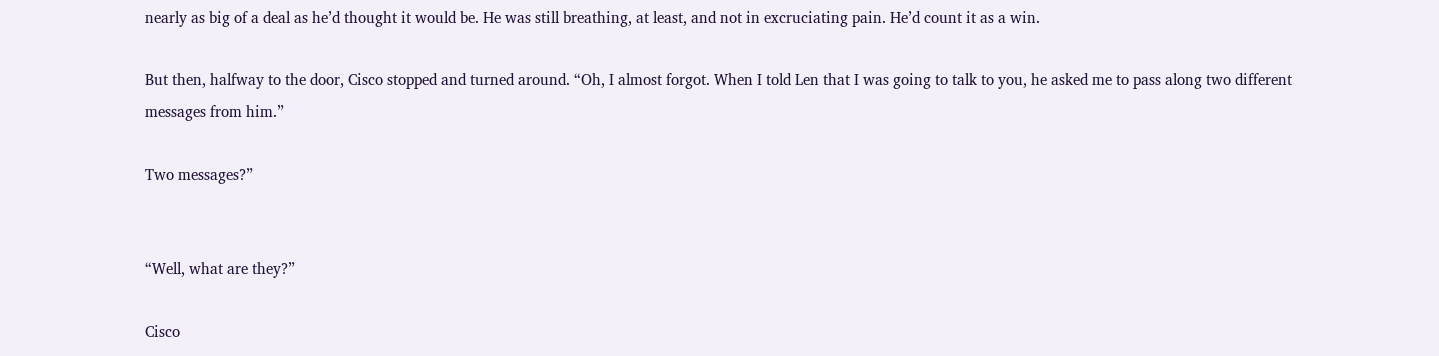nearly as big of a deal as he’d thought it would be. He was still breathing, at least, and not in excruciating pain. He’d count it as a win.

But then, halfway to the door, Cisco stopped and turned around. “Oh, I almost forgot. When I told Len that I was going to talk to you, he asked me to pass along two different messages from him.”

Two messages?”


“Well, what are they?”

Cisco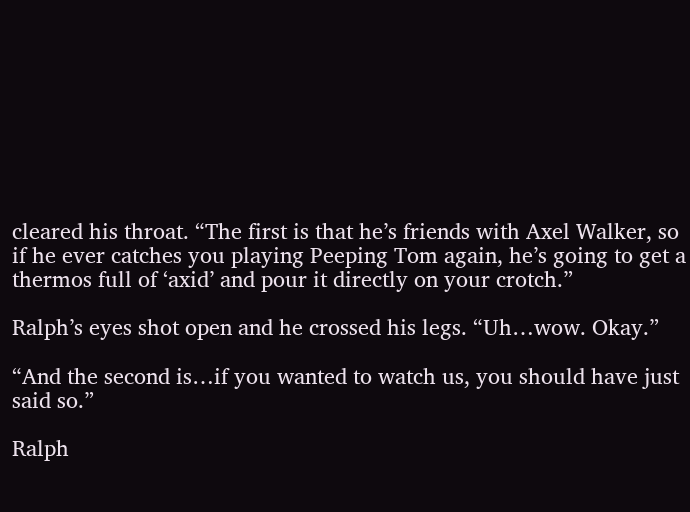cleared his throat. “The first is that he’s friends with Axel Walker, so if he ever catches you playing Peeping Tom again, he’s going to get a thermos full of ‘axid’ and pour it directly on your crotch.”

Ralph’s eyes shot open and he crossed his legs. “Uh…wow. Okay.”

“And the second is…if you wanted to watch us, you should have just said so.”

Ralph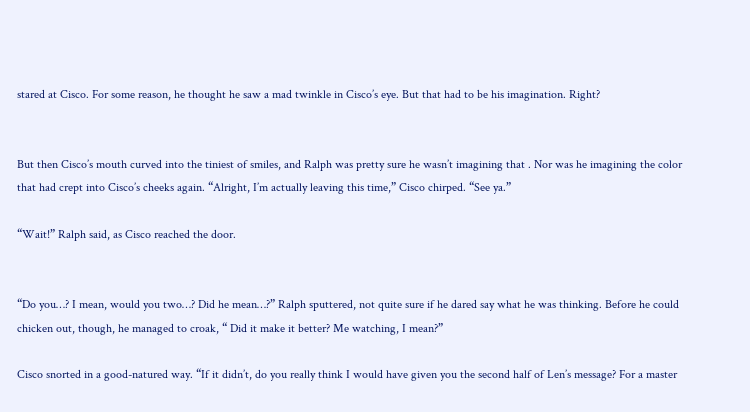stared at Cisco. For some reason, he thought he saw a mad twinkle in Cisco’s eye. But that had to be his imagination. Right?


But then Cisco’s mouth curved into the tiniest of smiles, and Ralph was pretty sure he wasn’t imagining that . Nor was he imagining the color that had crept into Cisco’s cheeks again. “Alright, I’m actually leaving this time,” Cisco chirped. “See ya.”

“Wait!” Ralph said, as Cisco reached the door.


“Do you…? I mean, would you two…? Did he mean…?” Ralph sputtered, not quite sure if he dared say what he was thinking. Before he could chicken out, though, he managed to croak, “ Did it make it better? Me watching, I mean?”

Cisco snorted in a good-natured way. “If it didn’t, do you really think I would have given you the second half of Len’s message? For a master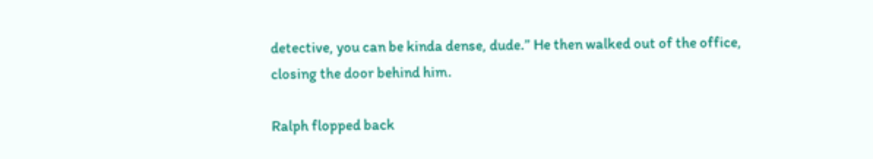detective, you can be kinda dense, dude.” He then walked out of the office, closing the door behind him.

Ralph flopped back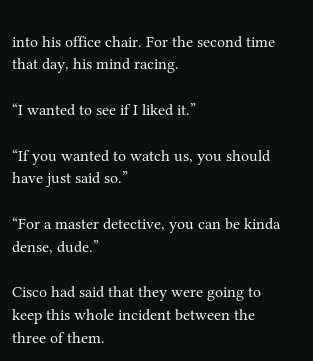into his office chair. For the second time that day, his mind racing.

“I wanted to see if I liked it.”

“If you wanted to watch us, you should have just said so.”

“For a master detective, you can be kinda dense, dude.”

Cisco had said that they were going to keep this whole incident between the three of them.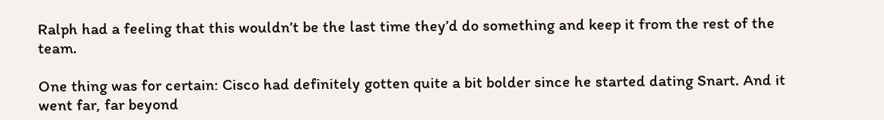Ralph had a feeling that this wouldn’t be the last time they’d do something and keep it from the rest of the team.

One thing was for certain: Cisco had definitely gotten quite a bit bolder since he started dating Snart. And it went far, far beyond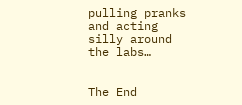pulling pranks and acting silly around the labs…


The End